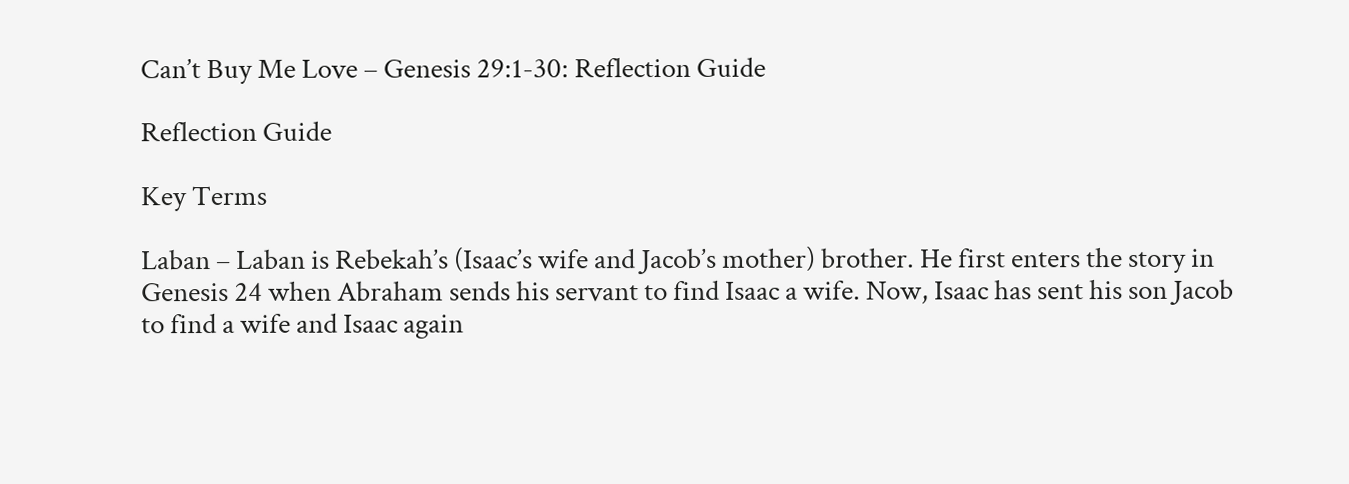Can’t Buy Me Love – Genesis 29:1-30: Reflection Guide

Reflection Guide

Key Terms

Laban – Laban is Rebekah’s (Isaac’s wife and Jacob’s mother) brother. He first enters the story in Genesis 24 when Abraham sends his servant to find Isaac a wife. Now, Isaac has sent his son Jacob to find a wife and Isaac again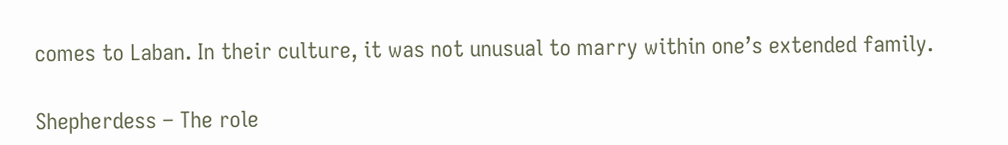comes to Laban. In their culture, it was not unusual to marry within one’s extended family.

Shepherdess – The role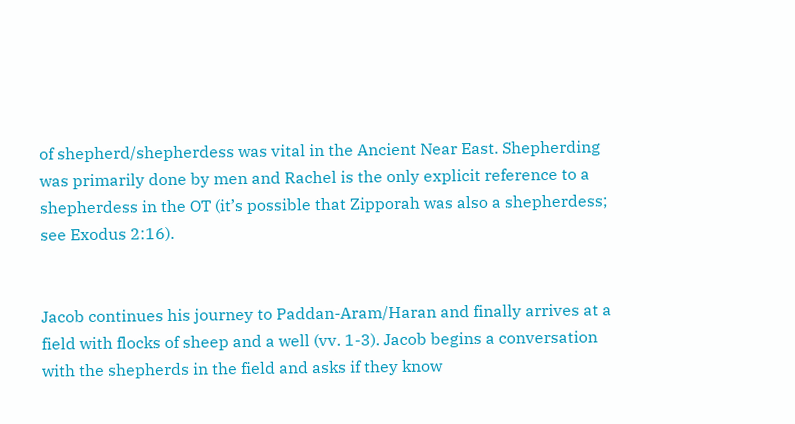of shepherd/shepherdess was vital in the Ancient Near East. Shepherding was primarily done by men and Rachel is the only explicit reference to a shepherdess in the OT (it’s possible that Zipporah was also a shepherdess; see Exodus 2:16).


Jacob continues his journey to Paddan-Aram/Haran and finally arrives at a field with flocks of sheep and a well (vv. 1-3). Jacob begins a conversation with the shepherds in the field and asks if they know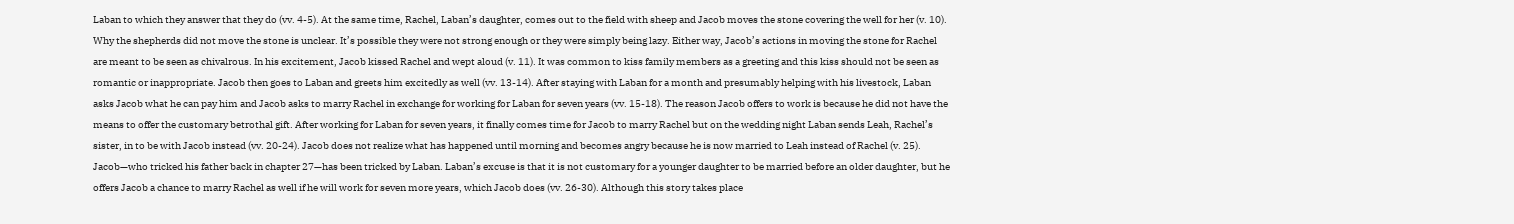Laban to which they answer that they do (vv. 4-5). At the same time, Rachel, Laban’s daughter, comes out to the field with sheep and Jacob moves the stone covering the well for her (v. 10). Why the shepherds did not move the stone is unclear. It’s possible they were not strong enough or they were simply being lazy. Either way, Jacob’s actions in moving the stone for Rachel are meant to be seen as chivalrous. In his excitement, Jacob kissed Rachel and wept aloud (v. 11). It was common to kiss family members as a greeting and this kiss should not be seen as romantic or inappropriate. Jacob then goes to Laban and greets him excitedly as well (vv. 13-14). After staying with Laban for a month and presumably helping with his livestock, Laban asks Jacob what he can pay him and Jacob asks to marry Rachel in exchange for working for Laban for seven years (vv. 15-18). The reason Jacob offers to work is because he did not have the means to offer the customary betrothal gift. After working for Laban for seven years, it finally comes time for Jacob to marry Rachel but on the wedding night Laban sends Leah, Rachel’s sister, in to be with Jacob instead (vv. 20-24). Jacob does not realize what has happened until morning and becomes angry because he is now married to Leah instead of Rachel (v. 25). Jacob—who tricked his father back in chapter 27—has been tricked by Laban. Laban’s excuse is that it is not customary for a younger daughter to be married before an older daughter, but he offers Jacob a chance to marry Rachel as well if he will work for seven more years, which Jacob does (vv. 26-30). Although this story takes place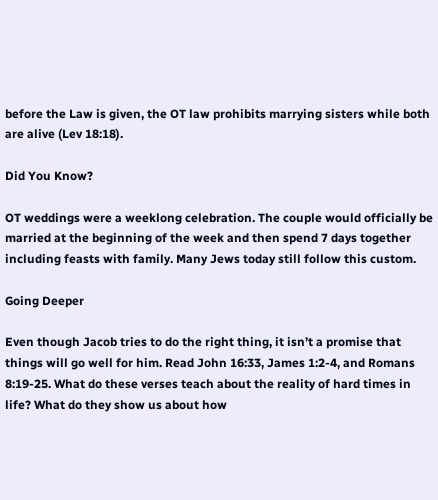before the Law is given, the OT law prohibits marrying sisters while both are alive (Lev 18:18).

Did You Know?

OT weddings were a weeklong celebration. The couple would officially be married at the beginning of the week and then spend 7 days together including feasts with family. Many Jews today still follow this custom.

Going Deeper

Even though Jacob tries to do the right thing, it isn’t a promise that things will go well for him. Read John 16:33, James 1:2-4, and Romans 8:19-25. What do these verses teach about the reality of hard times in life? What do they show us about how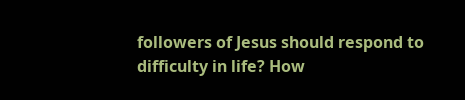followers of Jesus should respond to difficulty in life? How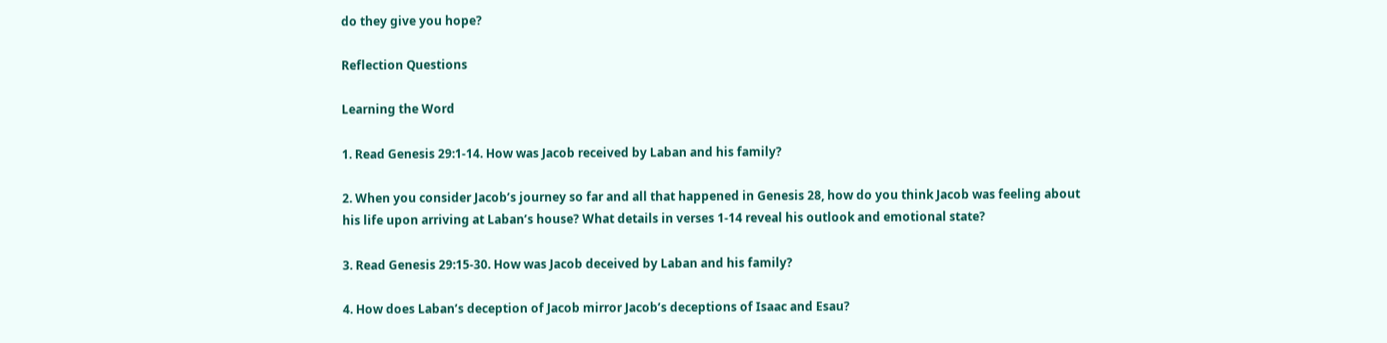do they give you hope?

Reflection Questions

Learning the Word

1. Read Genesis 29:1-14. How was Jacob received by Laban and his family?

2. When you consider Jacob’s journey so far and all that happened in Genesis 28, how do you think Jacob was feeling about his life upon arriving at Laban’s house? What details in verses 1-14 reveal his outlook and emotional state?

3. Read Genesis 29:15-30. How was Jacob deceived by Laban and his family?

4. How does Laban’s deception of Jacob mirror Jacob’s deceptions of Isaac and Esau?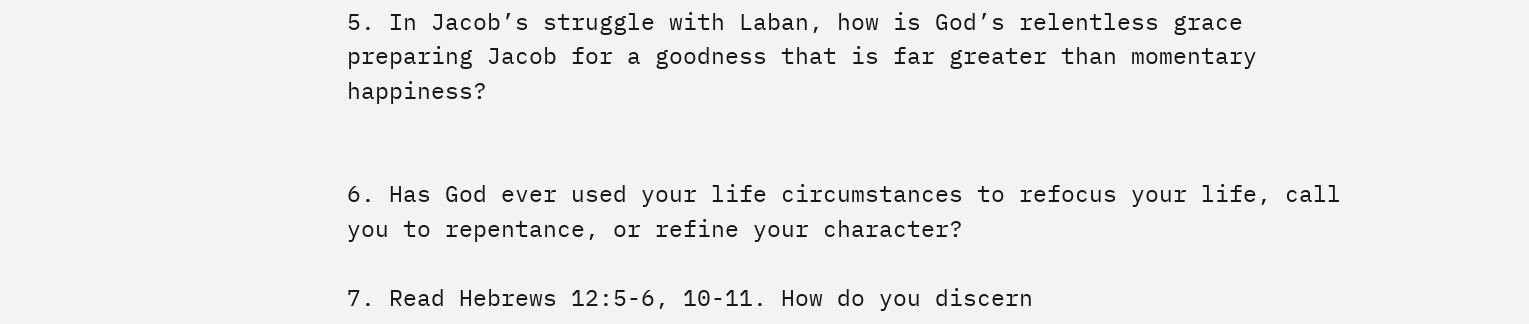5. In Jacob’s struggle with Laban, how is God’s relentless grace preparing Jacob for a goodness that is far greater than momentary happiness?


6. Has God ever used your life circumstances to refocus your life, call you to repentance, or refine your character?

7. Read Hebrews 12:5-6, 10-11. How do you discern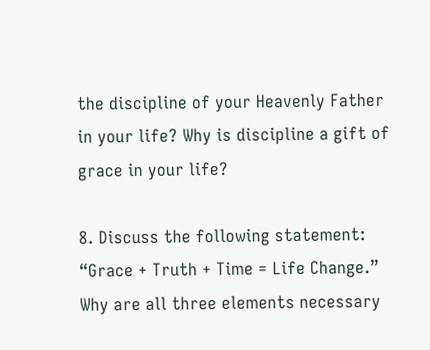the discipline of your Heavenly Father in your life? Why is discipline a gift of grace in your life?

8. Discuss the following statement: “Grace + Truth + Time = Life Change.” Why are all three elements necessary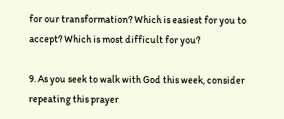for our transformation? Which is easiest for you to accept? Which is most difficult for you?

9. As you seek to walk with God this week, consider repeating this prayer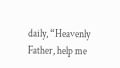daily, “Heavenly Father, help me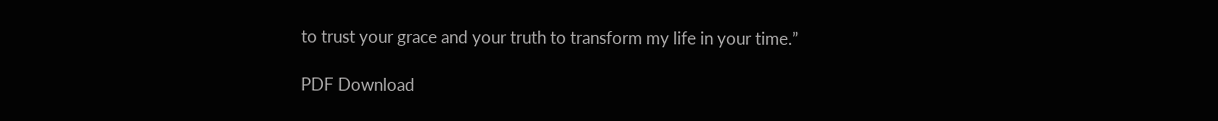to trust your grace and your truth to transform my life in your time.”

PDF Download